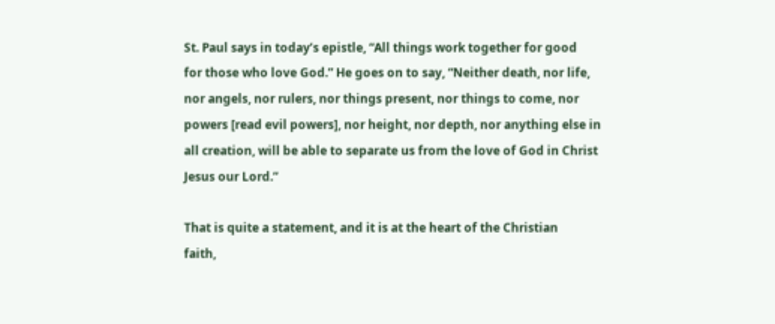St. Paul says in today’s epistle, “All things work together for good
for those who love God.” He goes on to say, “Neither death, nor life,
nor angels, nor rulers, nor things present, nor things to come, nor
powers [read evil powers], nor height, nor depth, nor anything else in
all creation, will be able to separate us from the love of God in Christ
Jesus our Lord.”

That is quite a statement, and it is at the heart of the Christian
faith,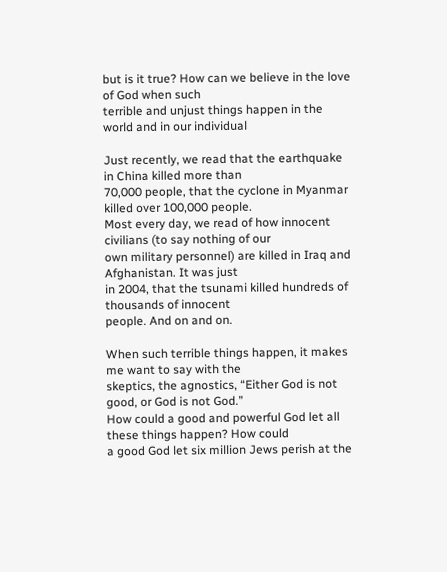but is it true? How can we believe in the love of God when such
terrible and unjust things happen in the world and in our individual

Just recently, we read that the earthquake in China killed more than
70,000 people, that the cyclone in Myanmar killed over 100,000 people.
Most every day, we read of how innocent civilians (to say nothing of our
own military personnel) are killed in Iraq and Afghanistan. It was just
in 2004, that the tsunami killed hundreds of thousands of innocent
people. And on and on.

When such terrible things happen, it makes me want to say with the
skeptics, the agnostics, “Either God is not good, or God is not God.”
How could a good and powerful God let all these things happen? How could
a good God let six million Jews perish at the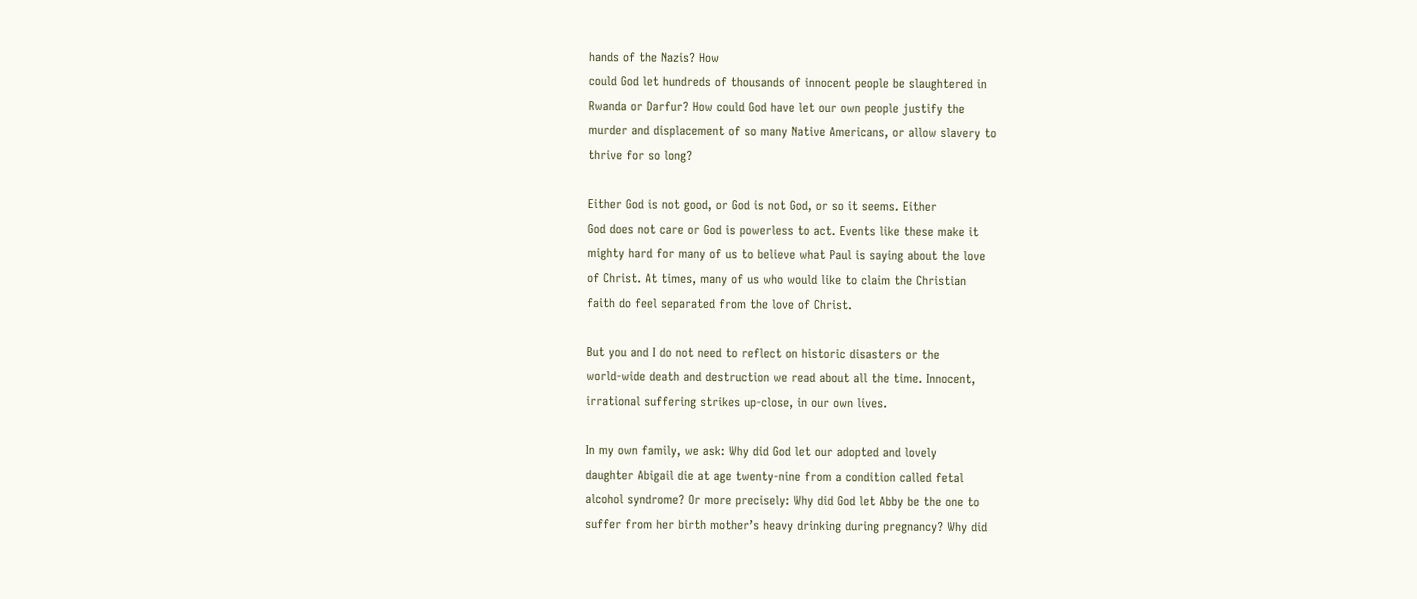hands of the Nazis? How
could God let hundreds of thousands of innocent people be slaughtered in
Rwanda or Darfur? How could God have let our own people justify the
murder and displacement of so many Native Americans, or allow slavery to
thrive for so long?

Either God is not good, or God is not God, or so it seems. Either
God does not care or God is powerless to act. Events like these make it
mighty hard for many of us to believe what Paul is saying about the love
of Christ. At times, many of us who would like to claim the Christian
faith do feel separated from the love of Christ.

But you and I do not need to reflect on historic disasters or the
world-wide death and destruction we read about all the time. Innocent,
irrational suffering strikes up-close, in our own lives.

In my own family, we ask: Why did God let our adopted and lovely
daughter Abigail die at age twenty-nine from a condition called fetal
alcohol syndrome? Or more precisely: Why did God let Abby be the one to
suffer from her birth mother’s heavy drinking during pregnancy? Why did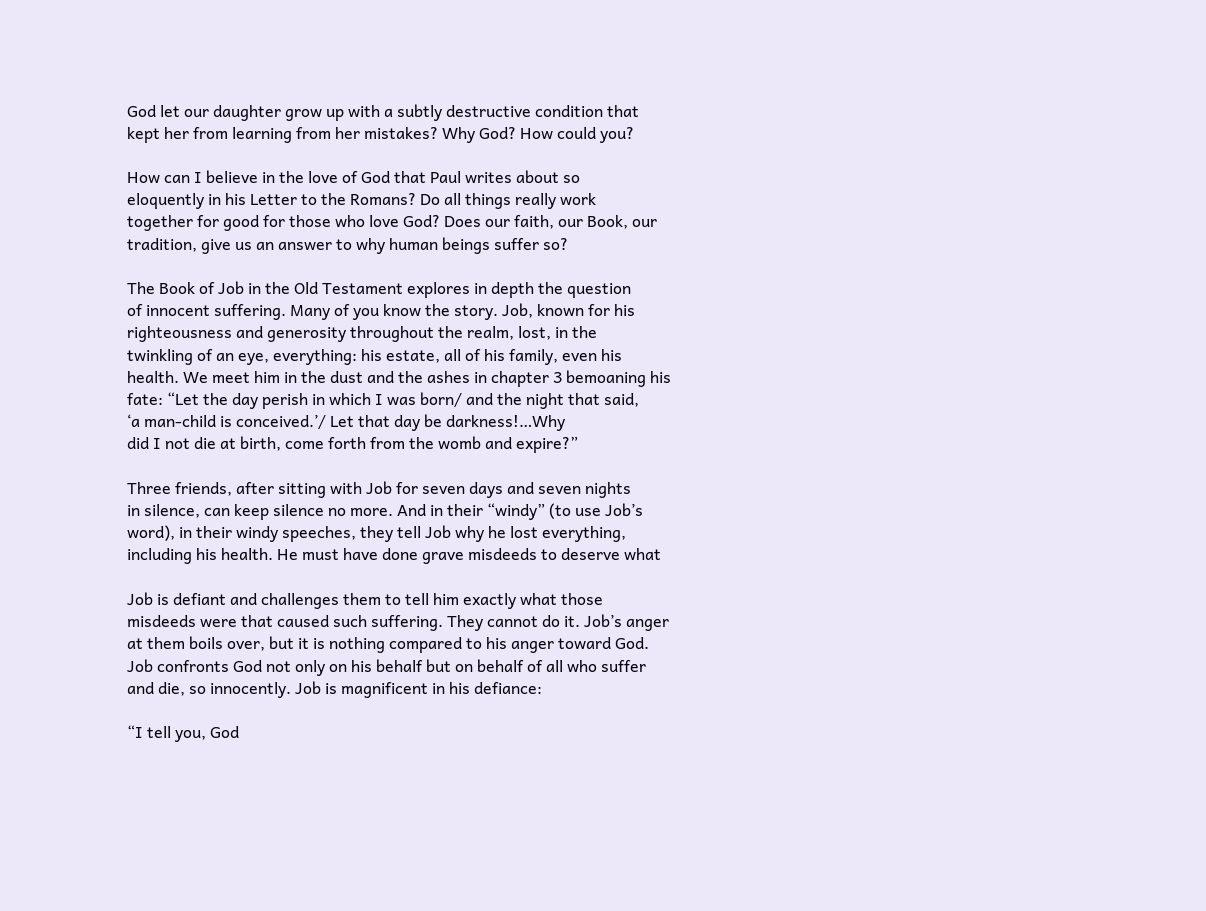God let our daughter grow up with a subtly destructive condition that
kept her from learning from her mistakes? Why God? How could you?

How can I believe in the love of God that Paul writes about so
eloquently in his Letter to the Romans? Do all things really work
together for good for those who love God? Does our faith, our Book, our
tradition, give us an answer to why human beings suffer so?

The Book of Job in the Old Testament explores in depth the question
of innocent suffering. Many of you know the story. Job, known for his
righteousness and generosity throughout the realm, lost, in the
twinkling of an eye, everything: his estate, all of his family, even his
health. We meet him in the dust and the ashes in chapter 3 bemoaning his
fate: “Let the day perish in which I was born/ and the night that said,
‘a man-child is conceived.’/ Let that day be darkness!…Why
did I not die at birth, come forth from the womb and expire?”

Three friends, after sitting with Job for seven days and seven nights
in silence, can keep silence no more. And in their “windy” (to use Job’s
word), in their windy speeches, they tell Job why he lost everything,
including his health. He must have done grave misdeeds to deserve what

Job is defiant and challenges them to tell him exactly what those
misdeeds were that caused such suffering. They cannot do it. Job’s anger
at them boils over, but it is nothing compared to his anger toward God.
Job confronts God not only on his behalf but on behalf of all who suffer
and die, so innocently. Job is magnificent in his defiance:

“I tell you, God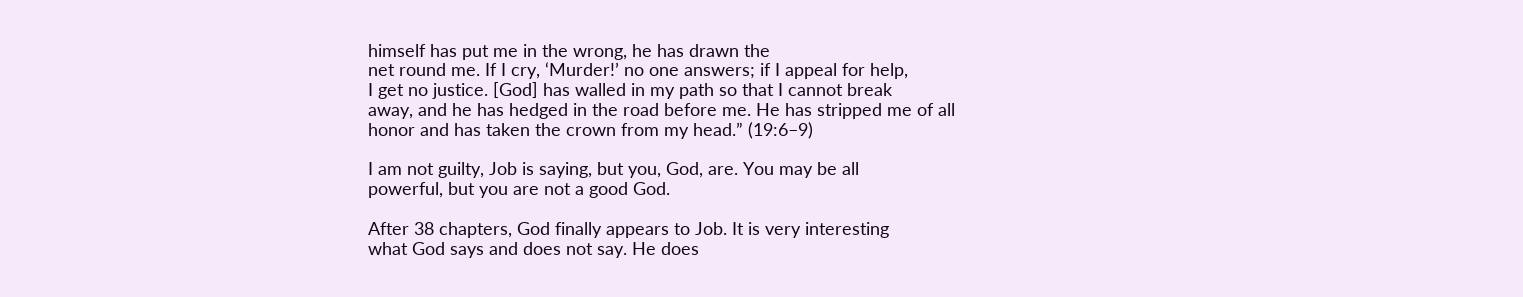himself has put me in the wrong, he has drawn the
net round me. If I cry, ‘Murder!’ no one answers; if I appeal for help,
I get no justice. [God] has walled in my path so that I cannot break
away, and he has hedged in the road before me. He has stripped me of all
honor and has taken the crown from my head.” (19:6–9)

I am not guilty, Job is saying, but you, God, are. You may be all
powerful, but you are not a good God.

After 38 chapters, God finally appears to Job. It is very interesting
what God says and does not say. He does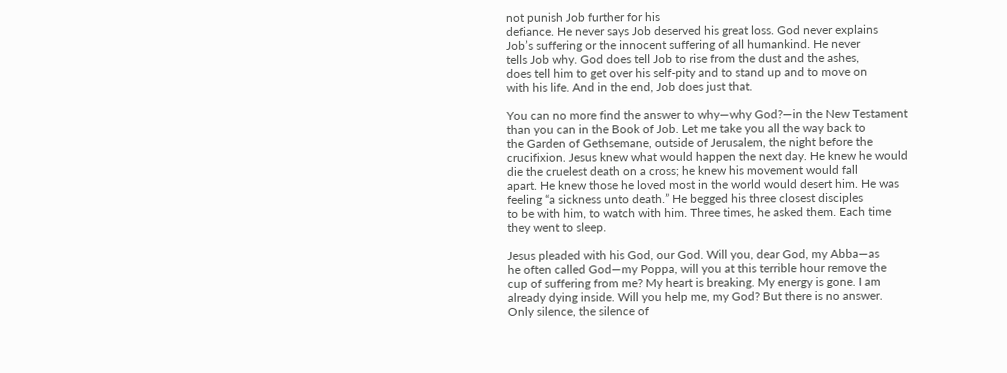not punish Job further for his
defiance. He never says Job deserved his great loss. God never explains
Job’s suffering or the innocent suffering of all humankind. He never
tells Job why. God does tell Job to rise from the dust and the ashes,
does tell him to get over his self-pity and to stand up and to move on
with his life. And in the end, Job does just that.

You can no more find the answer to why—why God?—in the New Testament
than you can in the Book of Job. Let me take you all the way back to
the Garden of Gethsemane, outside of Jerusalem, the night before the
crucifixion. Jesus knew what would happen the next day. He knew he would
die the cruelest death on a cross; he knew his movement would fall
apart. He knew those he loved most in the world would desert him. He was
feeling “a sickness unto death.” He begged his three closest disciples
to be with him, to watch with him. Three times, he asked them. Each time
they went to sleep.

Jesus pleaded with his God, our God. Will you, dear God, my Abba—as
he often called God—my Poppa, will you at this terrible hour remove the
cup of suffering from me? My heart is breaking. My energy is gone. I am
already dying inside. Will you help me, my God? But there is no answer.
Only silence, the silence of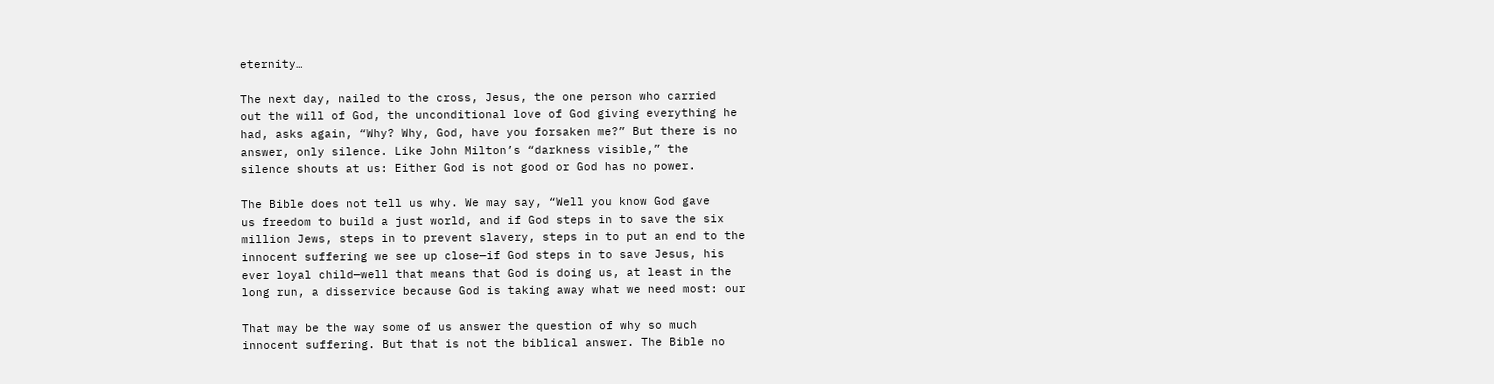eternity…

The next day, nailed to the cross, Jesus, the one person who carried
out the will of God, the unconditional love of God giving everything he
had, asks again, “Why? Why, God, have you forsaken me?” But there is no
answer, only silence. Like John Milton’s “darkness visible,” the
silence shouts at us: Either God is not good or God has no power.

The Bible does not tell us why. We may say, “Well you know God gave
us freedom to build a just world, and if God steps in to save the six
million Jews, steps in to prevent slavery, steps in to put an end to the
innocent suffering we see up close—if God steps in to save Jesus, his
ever loyal child—well that means that God is doing us, at least in the
long run, a disservice because God is taking away what we need most: our

That may be the way some of us answer the question of why so much
innocent suffering. But that is not the biblical answer. The Bible no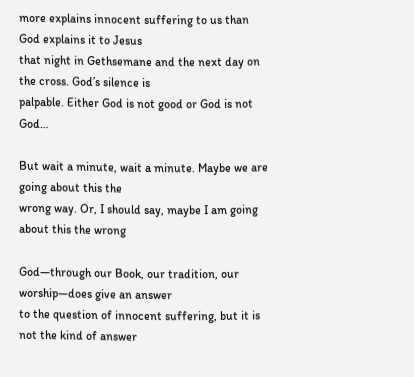more explains innocent suffering to us than God explains it to Jesus
that night in Gethsemane and the next day on the cross. God’s silence is
palpable. Either God is not good or God is not God…

But wait a minute, wait a minute. Maybe we are going about this the
wrong way. Or, I should say, maybe I am going about this the wrong

God—through our Book, our tradition, our worship—does give an answer
to the question of innocent suffering, but it is not the kind of answer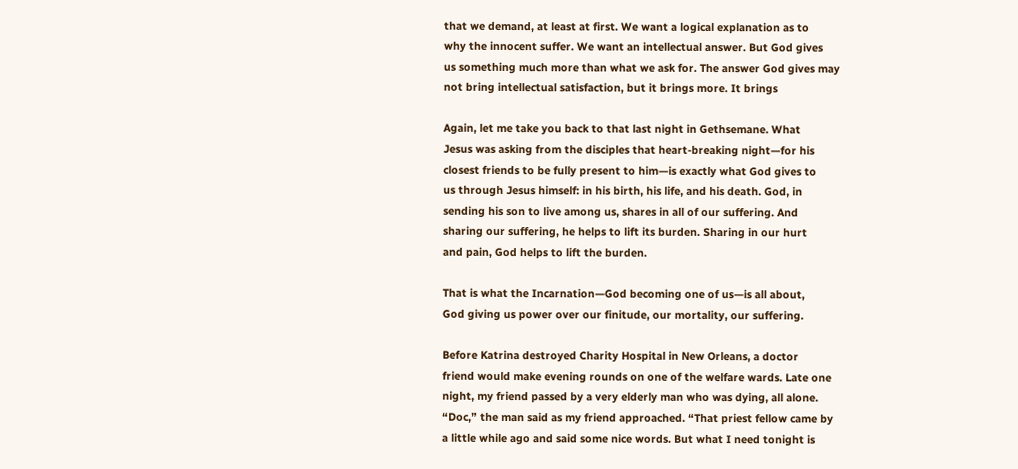that we demand, at least at first. We want a logical explanation as to
why the innocent suffer. We want an intellectual answer. But God gives
us something much more than what we ask for. The answer God gives may
not bring intellectual satisfaction, but it brings more. It brings

Again, let me take you back to that last night in Gethsemane. What
Jesus was asking from the disciples that heart-breaking night—for his
closest friends to be fully present to him—is exactly what God gives to
us through Jesus himself: in his birth, his life, and his death. God, in
sending his son to live among us, shares in all of our suffering. And
sharing our suffering, he helps to lift its burden. Sharing in our hurt
and pain, God helps to lift the burden.

That is what the Incarnation—God becoming one of us—is all about,
God giving us power over our finitude, our mortality, our suffering.

Before Katrina destroyed Charity Hospital in New Orleans, a doctor
friend would make evening rounds on one of the welfare wards. Late one
night, my friend passed by a very elderly man who was dying, all alone.
“Doc,” the man said as my friend approached. “That priest fellow came by
a little while ago and said some nice words. But what I need tonight is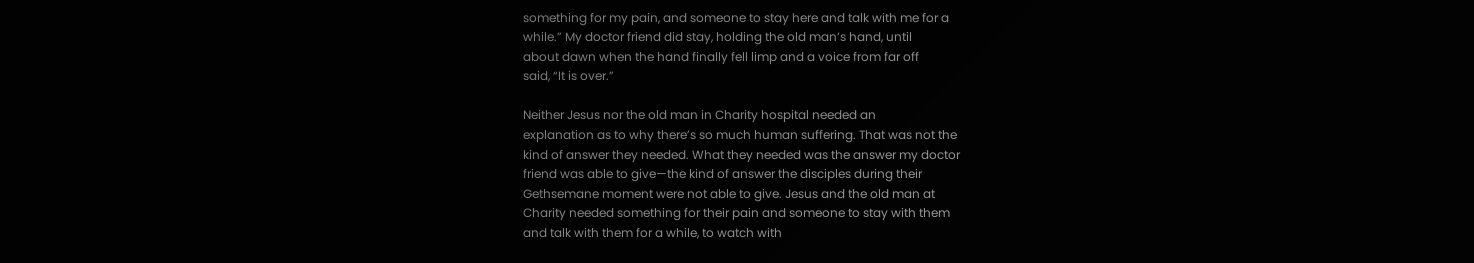something for my pain, and someone to stay here and talk with me for a
while.” My doctor friend did stay, holding the old man’s hand, until
about dawn when the hand finally fell limp and a voice from far off
said, “It is over.”

Neither Jesus nor the old man in Charity hospital needed an
explanation as to why there’s so much human suffering. That was not the
kind of answer they needed. What they needed was the answer my doctor
friend was able to give—the kind of answer the disciples during their
Gethsemane moment were not able to give. Jesus and the old man at
Charity needed something for their pain and someone to stay with them
and talk with them for a while, to watch with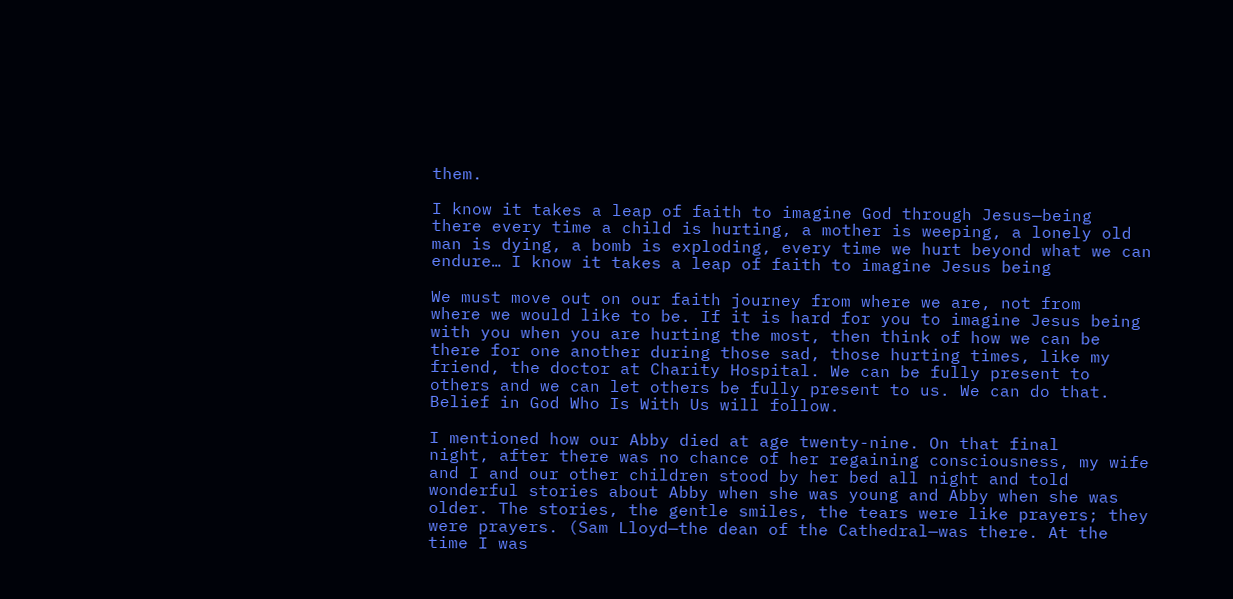them.

I know it takes a leap of faith to imagine God through Jesus—being
there every time a child is hurting, a mother is weeping, a lonely old
man is dying, a bomb is exploding, every time we hurt beyond what we can
endure… I know it takes a leap of faith to imagine Jesus being

We must move out on our faith journey from where we are, not from
where we would like to be. If it is hard for you to imagine Jesus being
with you when you are hurting the most, then think of how we can be
there for one another during those sad, those hurting times, like my
friend, the doctor at Charity Hospital. We can be fully present to
others and we can let others be fully present to us. We can do that.
Belief in God Who Is With Us will follow.

I mentioned how our Abby died at age twenty-nine. On that final
night, after there was no chance of her regaining consciousness, my wife
and I and our other children stood by her bed all night and told
wonderful stories about Abby when she was young and Abby when she was
older. The stories, the gentle smiles, the tears were like prayers; they
were prayers. (Sam Lloyd—the dean of the Cathedral—was there. At the
time I was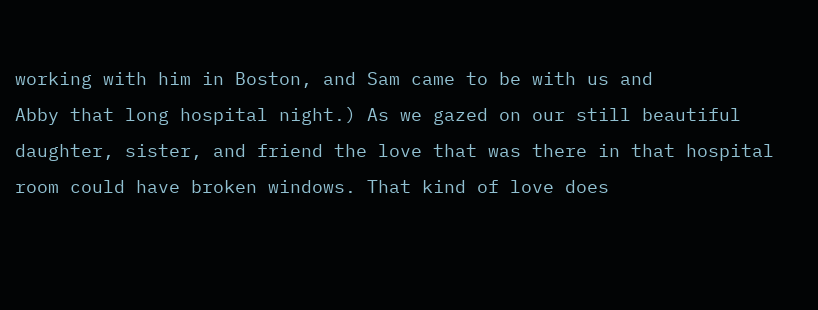working with him in Boston, and Sam came to be with us and
Abby that long hospital night.) As we gazed on our still beautiful
daughter, sister, and friend the love that was there in that hospital
room could have broken windows. That kind of love does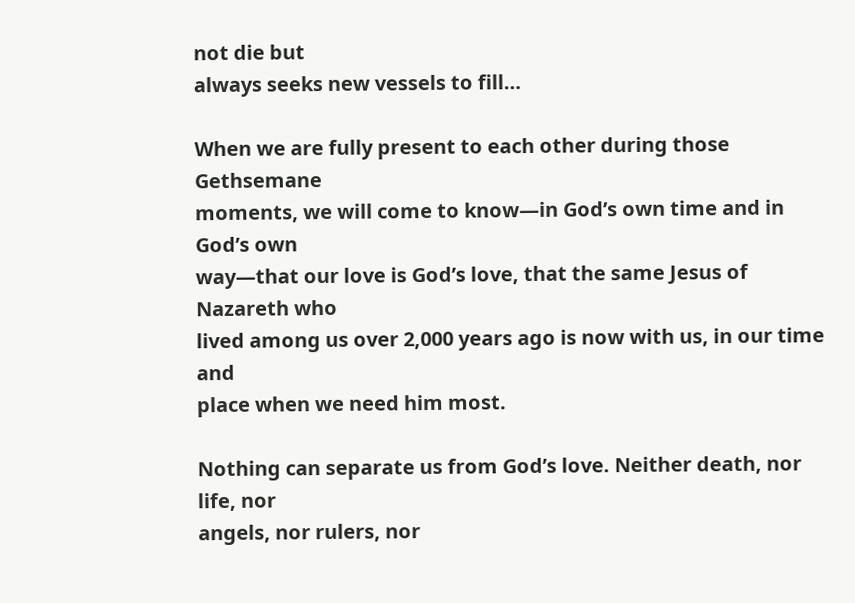not die but
always seeks new vessels to fill…

When we are fully present to each other during those Gethsemane
moments, we will come to know—in God’s own time and in God’s own
way—that our love is God’s love, that the same Jesus of Nazareth who
lived among us over 2,000 years ago is now with us, in our time and
place when we need him most.

Nothing can separate us from God’s love. Neither death, nor life, nor
angels, nor rulers, nor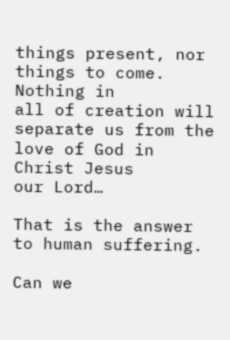things present, nor things to come. Nothing in
all of creation will separate us from the love of God in Christ Jesus
our Lord…

That is the answer to human suffering.

Can we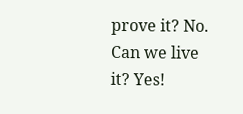prove it? No. Can we live it? Yes!